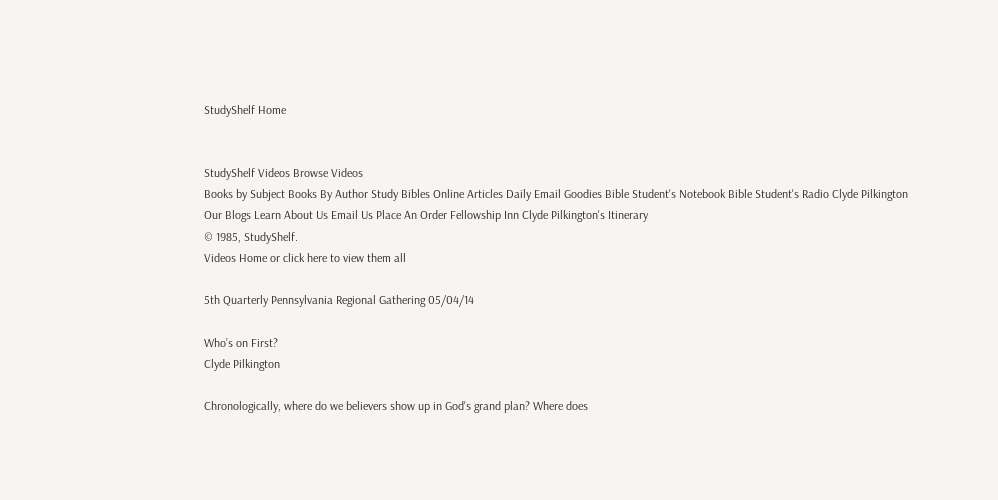StudyShelf Home


StudyShelf Videos Browse Videos
Books by Subject Books By Author Study Bibles Online Articles Daily Email Goodies Bible Student's Notebook Bible Student's Radio Clyde Pilkington Our Blogs Learn About Us Email Us Place An Order Fellowship Inn Clyde Pilkington's Itinerary
© 1985, StudyShelf.
Videos Home or click here to view them all

5th Quarterly Pennsylvania Regional Gathering 05/04/14

Who’s on First?
Clyde Pilkington

Chronologically, where do we believers show up in God's grand plan? Where does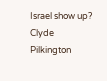Israel show up? Clyde Pilkington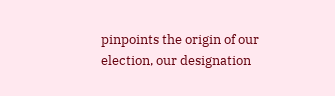pinpoints the origin of our election, our designation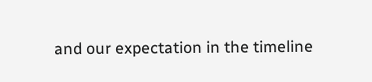and our expectation in the timeline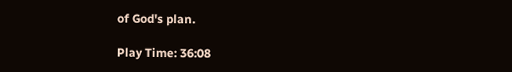of God's plan.

Play Time: 36:08